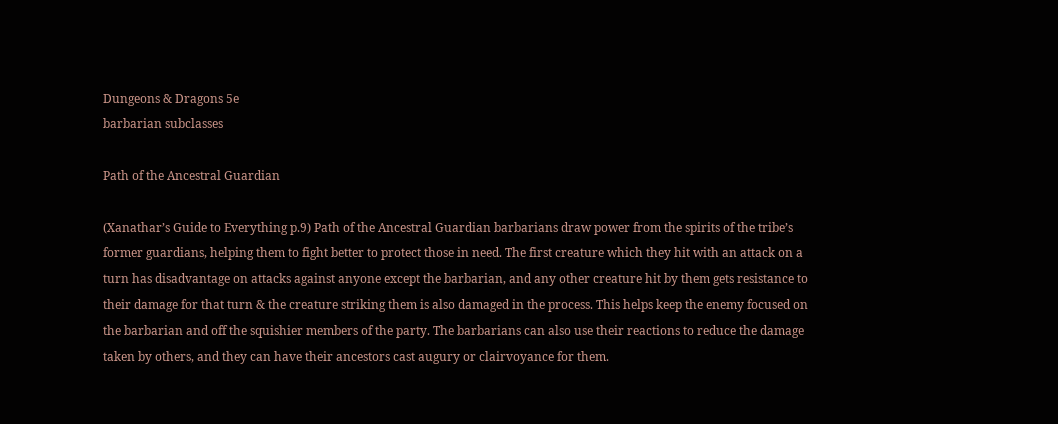Dungeons & Dragons 5e
barbarian subclasses

Path of the Ancestral Guardian

(Xanathar’s Guide to Everything p.9) Path of the Ancestral Guardian barbarians draw power from the spirits of the tribe’s former guardians, helping them to fight better to protect those in need. The first creature which they hit with an attack on a turn has disadvantage on attacks against anyone except the barbarian, and any other creature hit by them gets resistance to their damage for that turn & the creature striking them is also damaged in the process. This helps keep the enemy focused on the barbarian and off the squishier members of the party. The barbarians can also use their reactions to reduce the damage taken by others, and they can have their ancestors cast augury or clairvoyance for them.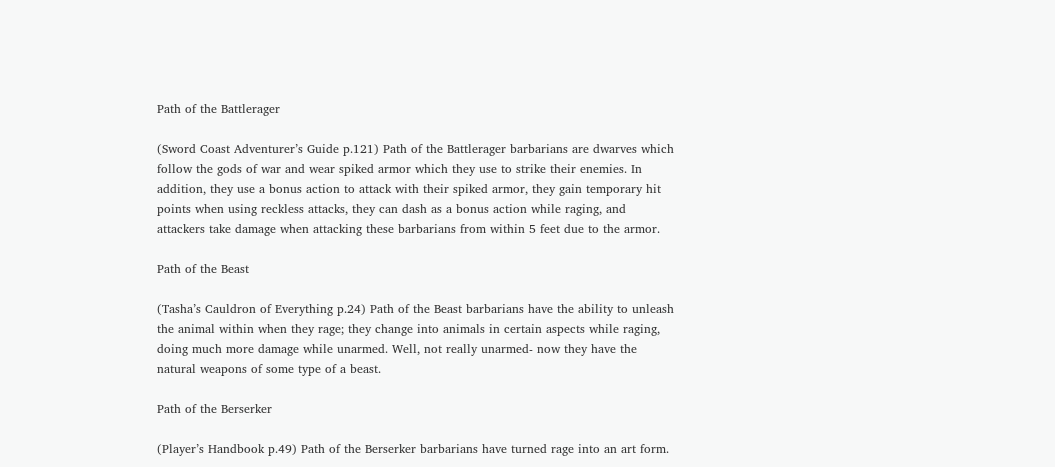Path of the Battlerager

(Sword Coast Adventurer’s Guide p.121) Path of the Battlerager barbarians are dwarves which follow the gods of war and wear spiked armor which they use to strike their enemies. In addition, they use a bonus action to attack with their spiked armor, they gain temporary hit points when using reckless attacks, they can dash as a bonus action while raging, and attackers take damage when attacking these barbarians from within 5 feet due to the armor.

Path of the Beast

(Tasha’s Cauldron of Everything p.24) Path of the Beast barbarians have the ability to unleash the animal within when they rage; they change into animals in certain aspects while raging, doing much more damage while unarmed. Well, not really unarmed- now they have the natural weapons of some type of a beast.

Path of the Berserker

(Player’s Handbook p.49) Path of the Berserker barbarians have turned rage into an art form.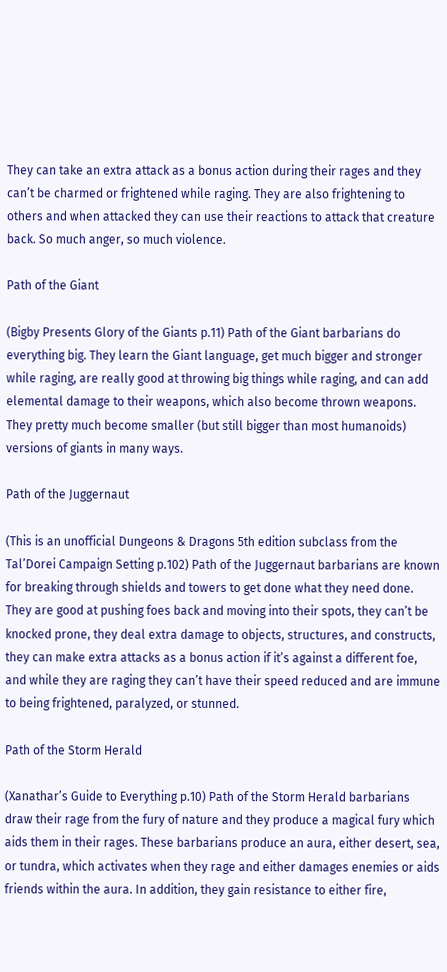They can take an extra attack as a bonus action during their rages and they can’t be charmed or frightened while raging. They are also frightening to others and when attacked they can use their reactions to attack that creature back. So much anger, so much violence.

Path of the Giant

(Bigby Presents Glory of the Giants p.11) Path of the Giant barbarians do everything big. They learn the Giant language, get much bigger and stronger while raging, are really good at throwing big things while raging, and can add elemental damage to their weapons, which also become thrown weapons. They pretty much become smaller (but still bigger than most humanoids) versions of giants in many ways.

Path of the Juggernaut

(This is an unofficial Dungeons & Dragons 5th edition subclass from the Tal’Dorei Campaign Setting p.102) Path of the Juggernaut barbarians are known for breaking through shields and towers to get done what they need done. They are good at pushing foes back and moving into their spots, they can’t be knocked prone, they deal extra damage to objects, structures, and constructs, they can make extra attacks as a bonus action if it’s against a different foe, and while they are raging they can’t have their speed reduced and are immune to being frightened, paralyzed, or stunned.

Path of the Storm Herald

(Xanathar’s Guide to Everything p.10) Path of the Storm Herald barbarians draw their rage from the fury of nature and they produce a magical fury which aids them in their rages. These barbarians produce an aura, either desert, sea, or tundra, which activates when they rage and either damages enemies or aids friends within the aura. In addition, they gain resistance to either fire,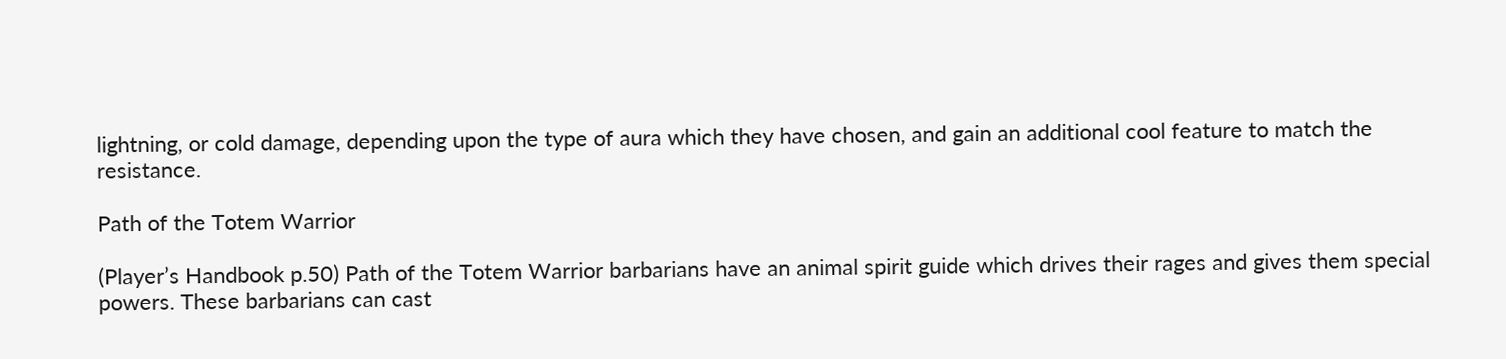lightning, or cold damage, depending upon the type of aura which they have chosen, and gain an additional cool feature to match the resistance.

Path of the Totem Warrior

(Player’s Handbook p.50) Path of the Totem Warrior barbarians have an animal spirit guide which drives their rages and gives them special powers. These barbarians can cast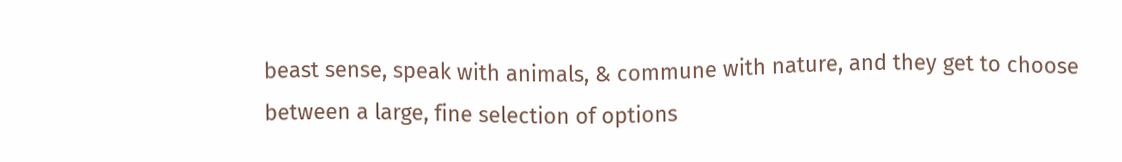beast sense, speak with animals, & commune with nature, and they get to choose between a large, fine selection of options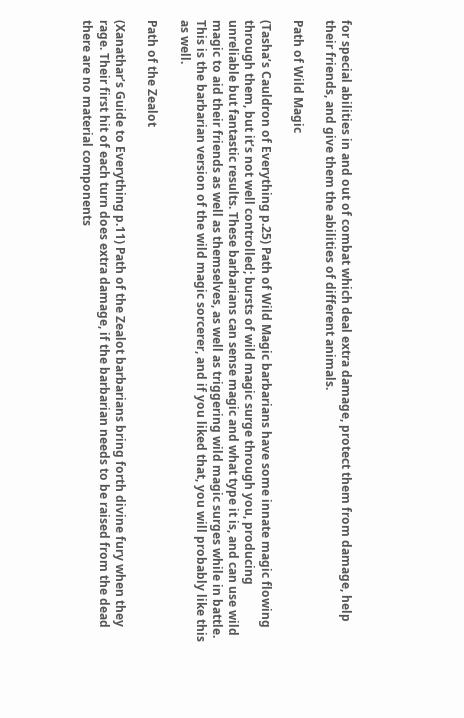for special abilities in and out of combat which deal extra damage, protect them from damage, help their friends, and give them the abilities of different animals.

Path of Wild Magic

(Tasha’s Cauldron of Everything p.25) Path of Wild Magic barbarians have some innate magic flowing through them, but it’s not well controlled; bursts of wild magic surge through you, producing unreliable but fantastic results. These barbarians can sense magic and what type it is, and can use wild magic to aid their friends as well as themselves, as well as triggering wild magic surges while in battle. This is the barbarian version of the wild magic sorcerer, and if you liked that, you will probably like this as well.

Path of the Zealot

(Xanathar’s Guide to Everything p.11) Path of the Zealot barbarians bring forth divine fury when they rage. Their first hit of each turn does extra damage, if the barbarian needs to be raised from the dead there are no material components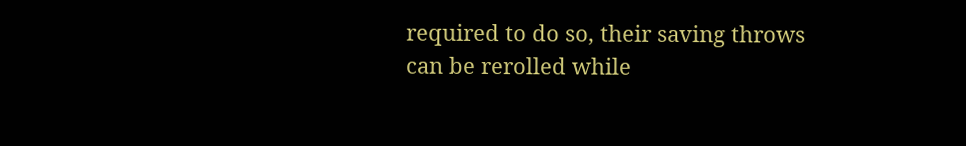required to do so, their saving throws can be rerolled while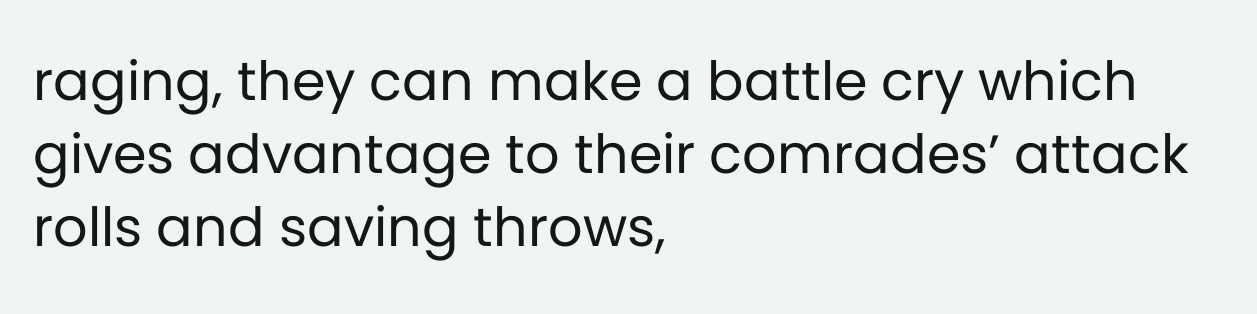raging, they can make a battle cry which gives advantage to their comrades’ attack rolls and saving throws,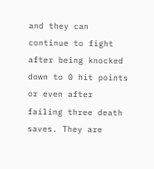and they can continue to fight after being knocked down to 0 hit points or even after failing three death saves. They are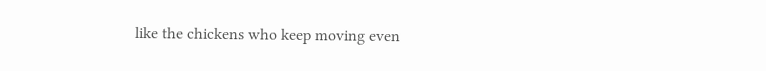like the chickens who keep moving even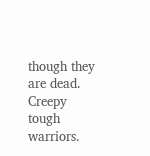though they are dead. Creepy tough warriors.